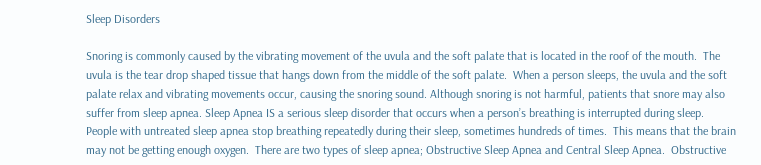Sleep Disorders

Snoring is commonly caused by the vibrating movement of the uvula and the soft palate that is located in the roof of the mouth.  The uvula is the tear drop shaped tissue that hangs down from the middle of the soft palate.  When a person sleeps, the uvula and the soft palate relax and vibrating movements occur, causing the snoring sound. Although snoring is not harmful, patients that snore may also suffer from sleep apnea. Sleep Apnea IS a serious sleep disorder that occurs when a person’s breathing is interrupted during sleep. People with untreated sleep apnea stop breathing repeatedly during their sleep, sometimes hundreds of times.  This means that the brain may not be getting enough oxygen.  There are two types of sleep apnea; Obstructive Sleep Apnea and Central Sleep Apnea.  Obstructive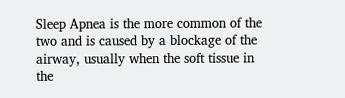Sleep Apnea is the more common of the two and is caused by a blockage of the airway, usually when the soft tissue in the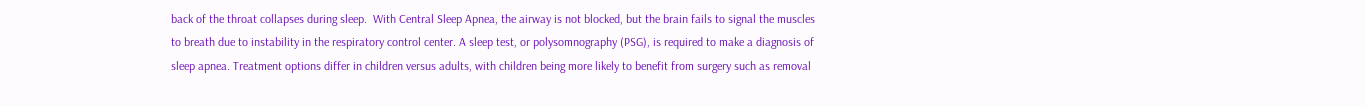back of the throat collapses during sleep.  With Central Sleep Apnea, the airway is not blocked, but the brain fails to signal the muscles to breath due to instability in the respiratory control center. A sleep test, or polysomnography (PSG), is required to make a diagnosis of sleep apnea. Treatment options differ in children versus adults, with children being more likely to benefit from surgery such as removal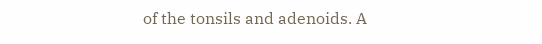of the tonsils and adenoids. A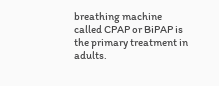breathing machine called CPAP or BiPAP is the primary treatment in adults.